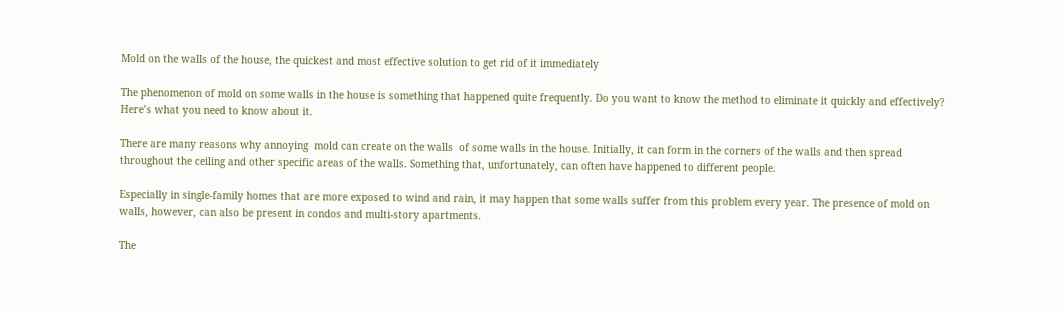Mold on the walls of the house, the quickest and most effective solution to get rid of it immediately

The phenomenon of mold on some walls in the house is something that happened quite frequently. Do you want to know the method to eliminate it quickly and effectively? Here’s what you need to know about it.

There are many reasons why annoying  mold can create on the walls  of some walls in the house. Initially, it can form in the corners of the walls and then spread throughout the ceiling and other specific areas of the walls. Something that, unfortunately, can often have happened to different people.

Especially in single-family homes that are more exposed to wind and rain, it may happen that some walls suffer from this problem every year. The presence of mold on walls, however, can also be present in condos and multi-story apartments.

The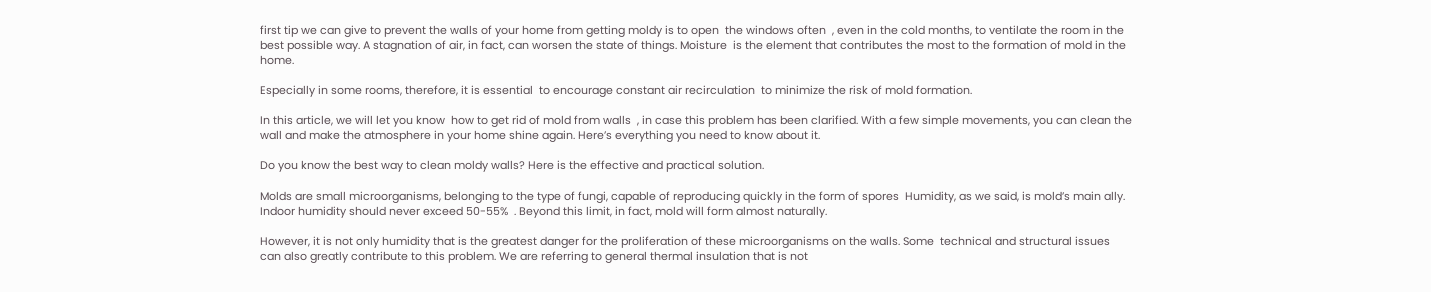first tip we can give to prevent the walls of your home from getting moldy is to open  the windows often  , even in the cold months, to ventilate the room in the best possible way. A stagnation of air, in fact, can worsen the state of things. Moisture  is the element that contributes the most to the formation of mold in the home.

Especially in some rooms, therefore, it is essential  to encourage constant air recirculation  to minimize the risk of mold formation.

In this article, we will let you know  how to get rid of mold from walls  , in case this problem has been clarified. With a few simple movements, you can clean the wall and make the atmosphere in your home shine again. Here’s everything you need to know about it.

Do you know the best way to clean moldy walls? Here is the effective and practical solution.

Molds are small microorganisms, belonging to the type of fungi, capable of reproducing quickly in the form of spores  Humidity, as we said, is mold’s main ally. Indoor humidity should never exceed 50-55%  . Beyond this limit, in fact, mold will form almost naturally.

However, it is not only humidity that is the greatest danger for the proliferation of these microorganisms on the walls. Some  technical and structural issues  can also greatly contribute to this problem. We are referring to general thermal insulation that is not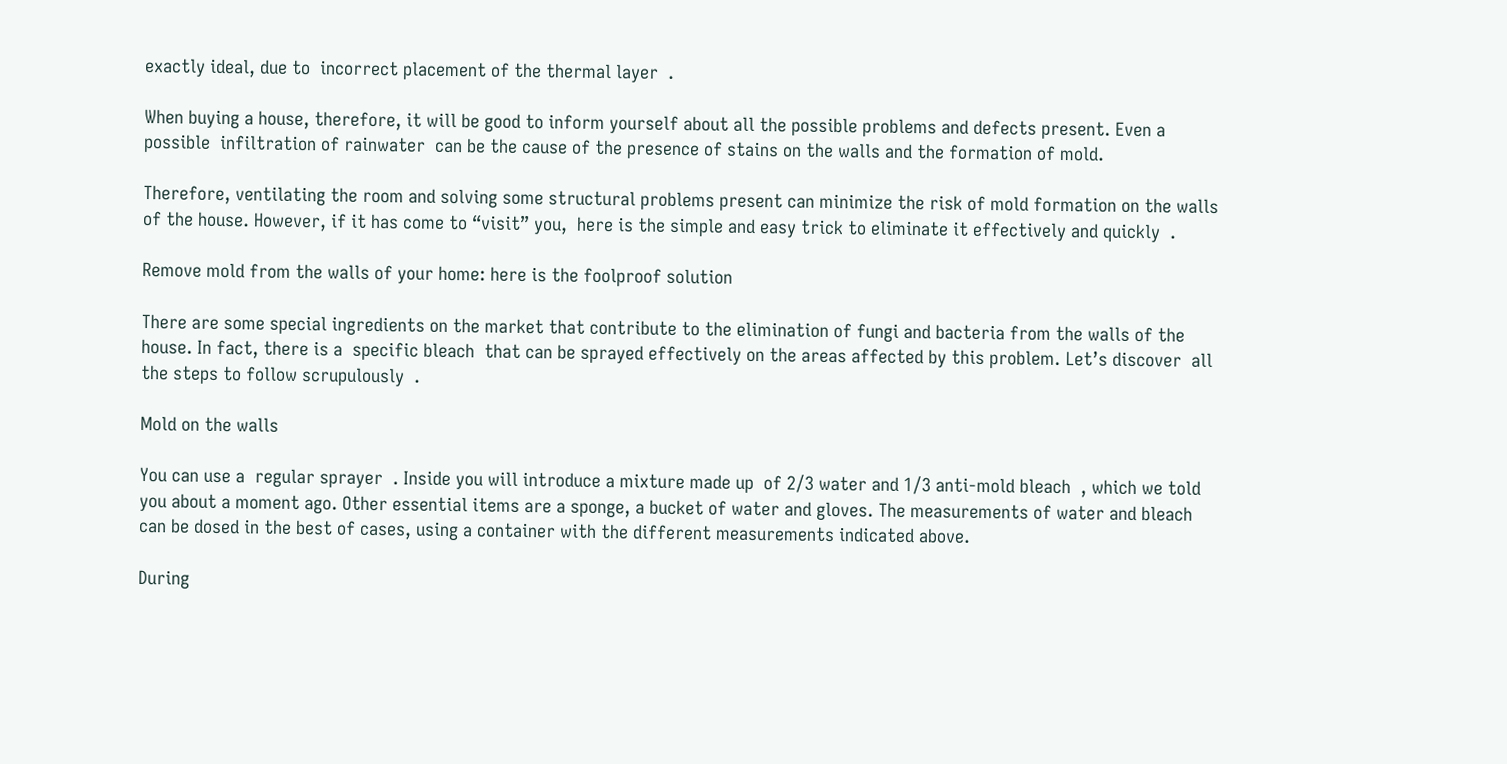exactly ideal, due to  incorrect placement of the thermal layer  .

When buying a house, therefore, it will be good to inform yourself about all the possible problems and defects present. Even a possible  infiltration of rainwater  can be the cause of the presence of stains on the walls and the formation of mold.

Therefore, ventilating the room and solving some structural problems present can minimize the risk of mold formation on the walls of the house. However, if it has come to “visit” you,  here is the simple and easy trick to eliminate it effectively and quickly  .

Remove mold from the walls of your home: here is the foolproof solution

There are some special ingredients on the market that contribute to the elimination of fungi and bacteria from the walls of the house. In fact, there is a  specific bleach  that can be sprayed effectively on the areas affected by this problem. Let’s discover  all the steps to follow scrupulously  .

Mold on the walls

You can use a  regular sprayer  . Inside you will introduce a mixture made up  of 2/3 water and 1/3 anti-mold bleach  , which we told you about a moment ago. Other essential items are a sponge, a bucket of water and gloves. The measurements of water and bleach can be dosed in the best of cases, using a container with the different measurements indicated above.

During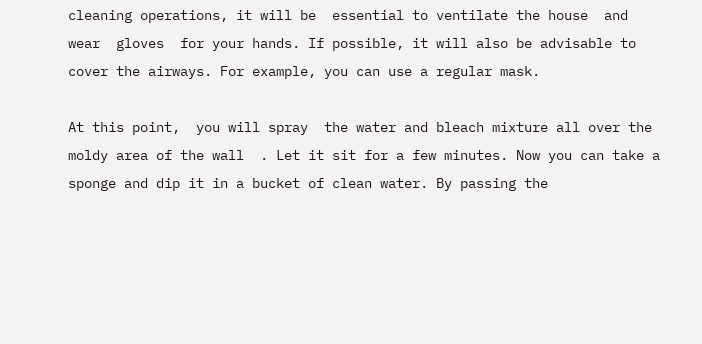cleaning operations, it will be  essential to ventilate the house  and wear  gloves  for your hands. If possible, it will also be advisable to cover the airways. For example, you can use a regular mask.

At this point,  you will spray  the water and bleach mixture all over the moldy area of the wall  . Let it sit for a few minutes. Now you can take a sponge and dip it in a bucket of clean water. By passing the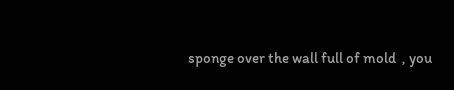sponge over the wall full of mold  , you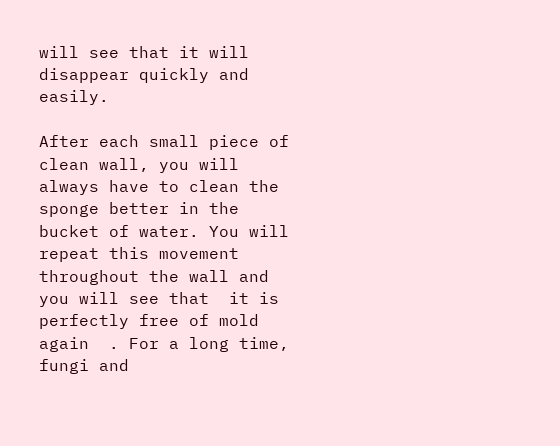will see that it will disappear quickly and easily.

After each small piece of clean wall, you will always have to clean the sponge better in the bucket of water. You will repeat this movement throughout the wall and you will see that  it is perfectly free of mold again  . For a long time, fungi and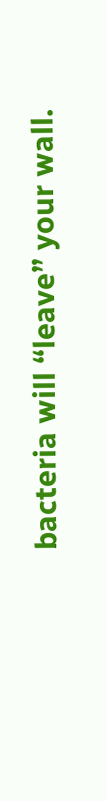bacteria will “leave” your wall.